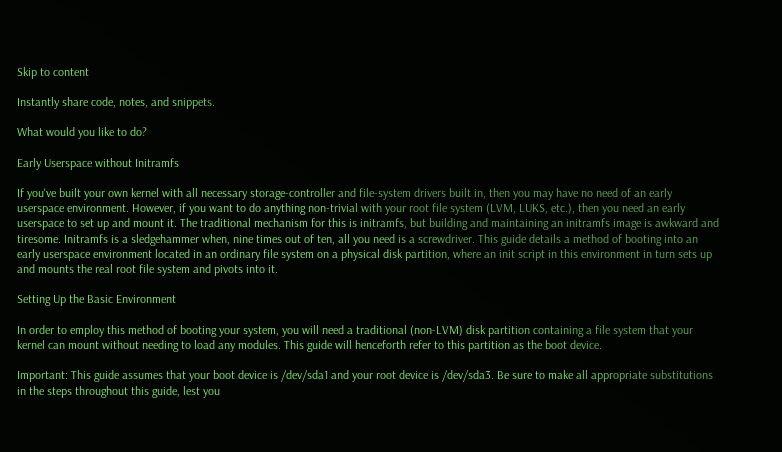Skip to content

Instantly share code, notes, and snippets.

What would you like to do?

Early Userspace without Initramfs

If you've built your own kernel with all necessary storage-controller and file-system drivers built in, then you may have no need of an early userspace environment. However, if you want to do anything non-trivial with your root file system (LVM, LUKS, etc.), then you need an early userspace to set up and mount it. The traditional mechanism for this is initramfs, but building and maintaining an initramfs image is awkward and tiresome. Initramfs is a sledgehammer when, nine times out of ten, all you need is a screwdriver. This guide details a method of booting into an early userspace environment located in an ordinary file system on a physical disk partition, where an init script in this environment in turn sets up and mounts the real root file system and pivots into it.

Setting Up the Basic Environment

In order to employ this method of booting your system, you will need a traditional (non-LVM) disk partition containing a file system that your kernel can mount without needing to load any modules. This guide will henceforth refer to this partition as the boot device.

Important: This guide assumes that your boot device is /dev/sda1 and your root device is /dev/sda3. Be sure to make all appropriate substitutions in the steps throughout this guide, lest you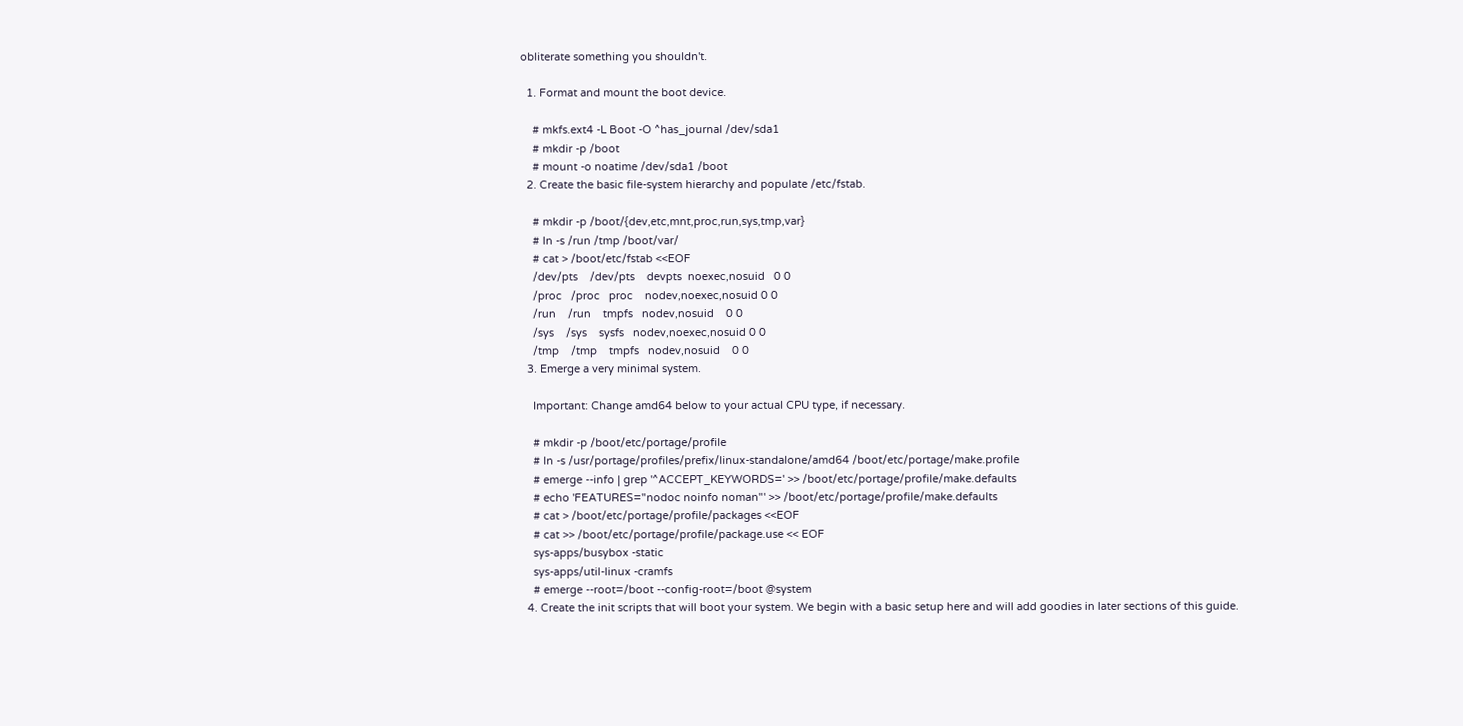obliterate something you shouldn't.

  1. Format and mount the boot device.

    # mkfs.ext4 -L Boot -O ^has_journal /dev/sda1
    # mkdir -p /boot
    # mount -o noatime /dev/sda1 /boot
  2. Create the basic file-system hierarchy and populate /etc/fstab.

    # mkdir -p /boot/{dev,etc,mnt,proc,run,sys,tmp,var}
    # ln -s /run /tmp /boot/var/
    # cat > /boot/etc/fstab <<EOF
    /dev/pts    /dev/pts    devpts  noexec,nosuid   0 0
    /proc   /proc   proc    nodev,noexec,nosuid 0 0
    /run    /run    tmpfs   nodev,nosuid    0 0
    /sys    /sys    sysfs   nodev,noexec,nosuid 0 0
    /tmp    /tmp    tmpfs   nodev,nosuid    0 0
  3. Emerge a very minimal system.

    Important: Change amd64 below to your actual CPU type, if necessary.

    # mkdir -p /boot/etc/portage/profile
    # ln -s /usr/portage/profiles/prefix/linux-standalone/amd64 /boot/etc/portage/make.profile
    # emerge --info | grep '^ACCEPT_KEYWORDS=' >> /boot/etc/portage/profile/make.defaults
    # echo 'FEATURES="nodoc noinfo noman"' >> /boot/etc/portage/profile/make.defaults
    # cat > /boot/etc/portage/profile/packages <<EOF
    # cat >> /boot/etc/portage/profile/package.use << EOF
    sys-apps/busybox -static
    sys-apps/util-linux -cramfs
    # emerge --root=/boot --config-root=/boot @system
  4. Create the init scripts that will boot your system. We begin with a basic setup here and will add goodies in later sections of this guide.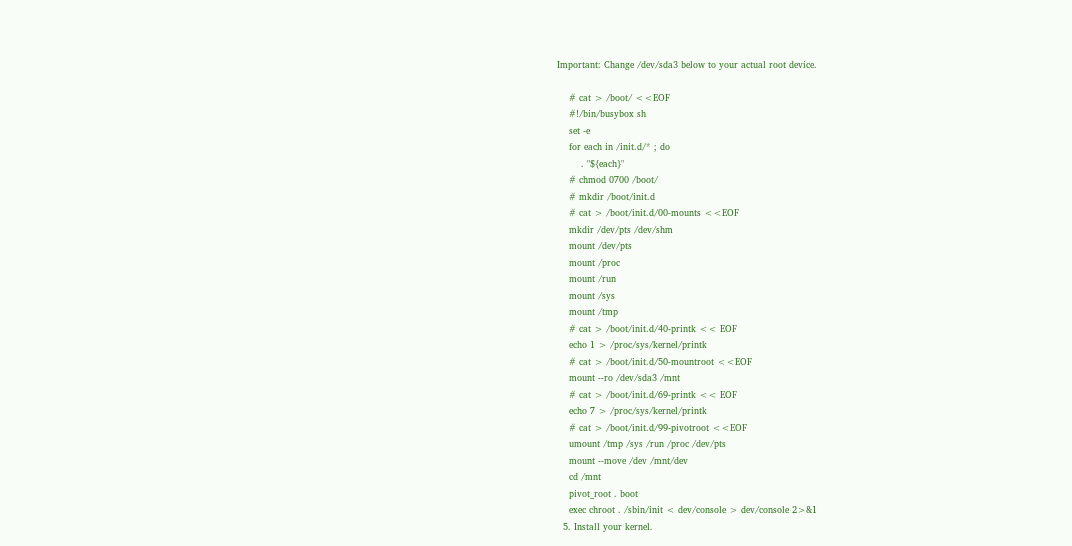Important: Change /dev/sda3 below to your actual root device.

    # cat > /boot/ <<EOF
    #!/bin/busybox sh
    set -e
    for each in /init.d/* ; do
        . "${each}"
    # chmod 0700 /boot/
    # mkdir /boot/init.d
    # cat > /boot/init.d/00-mounts <<EOF
    mkdir /dev/pts /dev/shm
    mount /dev/pts
    mount /proc
    mount /run
    mount /sys
    mount /tmp
    # cat > /boot/init.d/40-printk << EOF
    echo 1 > /proc/sys/kernel/printk
    # cat > /boot/init.d/50-mountroot <<EOF
    mount --ro /dev/sda3 /mnt
    # cat > /boot/init.d/69-printk << EOF
    echo 7 > /proc/sys/kernel/printk
    # cat > /boot/init.d/99-pivotroot <<EOF
    umount /tmp /sys /run /proc /dev/pts
    mount --move /dev /mnt/dev
    cd /mnt
    pivot_root . boot
    exec chroot . /sbin/init < dev/console > dev/console 2>&1
  5. Install your kernel.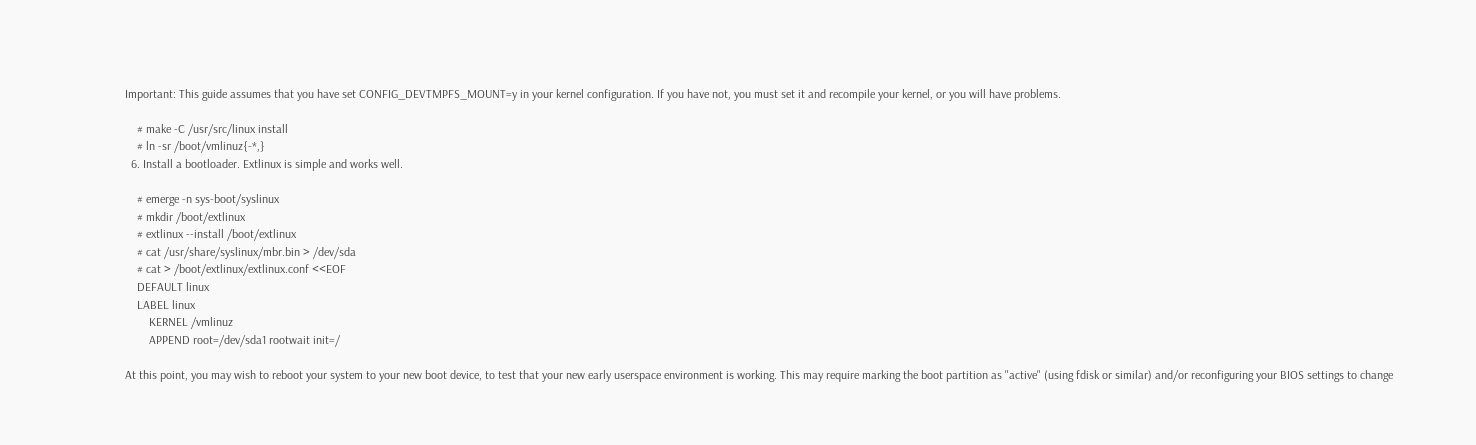Important: This guide assumes that you have set CONFIG_DEVTMPFS_MOUNT=y in your kernel configuration. If you have not, you must set it and recompile your kernel, or you will have problems.

    # make -C /usr/src/linux install
    # ln -sr /boot/vmlinuz{-*,}
  6. Install a bootloader. Extlinux is simple and works well.

    # emerge -n sys-boot/syslinux
    # mkdir /boot/extlinux
    # extlinux --install /boot/extlinux
    # cat /usr/share/syslinux/mbr.bin > /dev/sda
    # cat > /boot/extlinux/extlinux.conf <<EOF
    DEFAULT linux
    LABEL linux
        KERNEL /vmlinuz
        APPEND root=/dev/sda1 rootwait init=/

At this point, you may wish to reboot your system to your new boot device, to test that your new early userspace environment is working. This may require marking the boot partition as "active" (using fdisk or similar) and/or reconfiguring your BIOS settings to change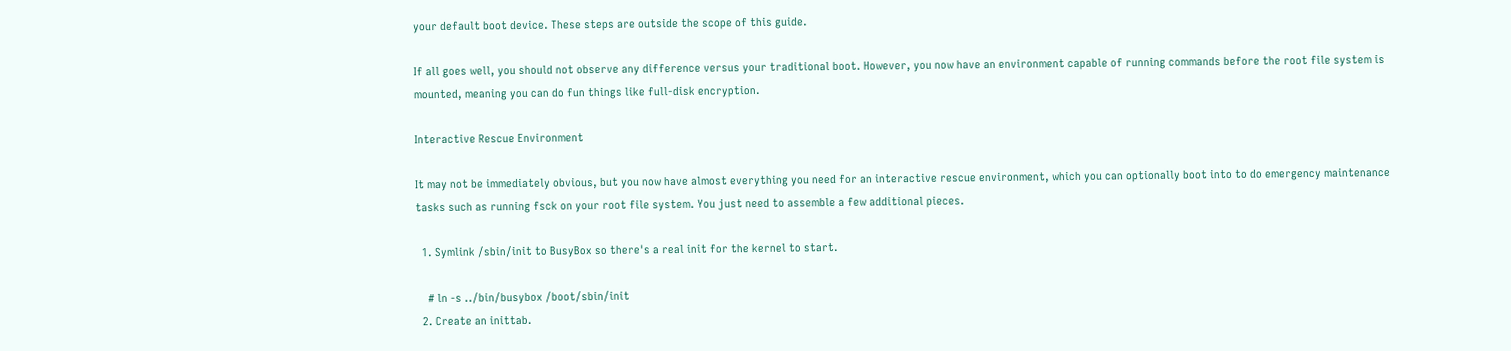your default boot device. These steps are outside the scope of this guide.

If all goes well, you should not observe any difference versus your traditional boot. However, you now have an environment capable of running commands before the root file system is mounted, meaning you can do fun things like full-disk encryption.

Interactive Rescue Environment

It may not be immediately obvious, but you now have almost everything you need for an interactive rescue environment, which you can optionally boot into to do emergency maintenance tasks such as running fsck on your root file system. You just need to assemble a few additional pieces.

  1. Symlink /sbin/init to BusyBox so there's a real init for the kernel to start.

    # ln -s ../bin/busybox /boot/sbin/init
  2. Create an inittab.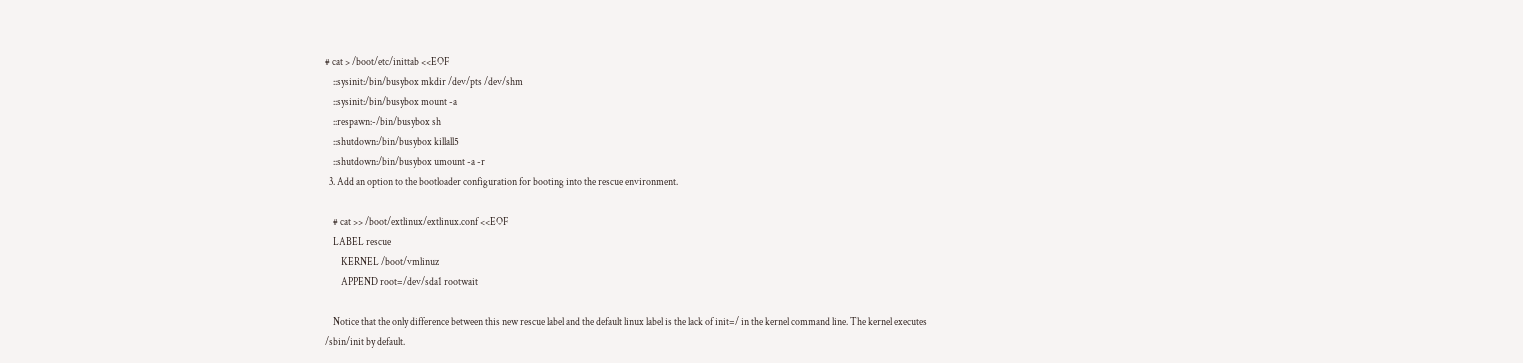# cat > /boot/etc/inittab <<EOF
    ::sysinit:/bin/busybox mkdir /dev/pts /dev/shm
    ::sysinit:/bin/busybox mount -a
    ::respawn:-/bin/busybox sh
    ::shutdown:/bin/busybox killall5
    ::shutdown:/bin/busybox umount -a -r
  3. Add an option to the bootloader configuration for booting into the rescue environment.

    # cat >> /boot/extlinux/extlinux.conf <<EOF
    LABEL rescue
        KERNEL /boot/vmlinuz
        APPEND root=/dev/sda1 rootwait

    Notice that the only difference between this new rescue label and the default linux label is the lack of init=/ in the kernel command line. The kernel executes /sbin/init by default.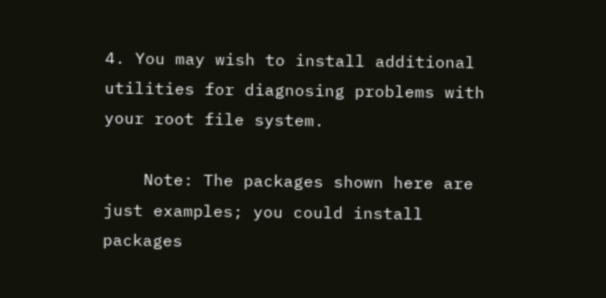4. You may wish to install additional utilities for diagnosing problems with your root file system.

    Note: The packages shown here are just examples; you could install packages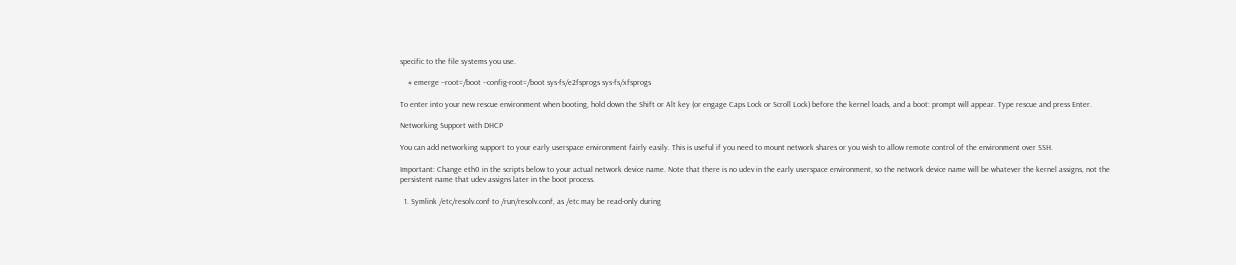specific to the file systems you use.

    # emerge --root=/boot --config-root=/boot sys-fs/e2fsprogs sys-fs/xfsprogs

To enter into your new rescue environment when booting, hold down the Shift or Alt key (or engage Caps Lock or Scroll Lock) before the kernel loads, and a boot: prompt will appear. Type rescue and press Enter.

Networking Support with DHCP

You can add networking support to your early userspace environment fairly easily. This is useful if you need to mount network shares or you wish to allow remote control of the environment over SSH.

Important: Change eth0 in the scripts below to your actual network device name. Note that there is no udev in the early userspace environment, so the network device name will be whatever the kernel assigns, not the persistent name that udev assigns later in the boot process.

  1. Symlink /etc/resolv.conf to /run/resolv.conf, as /etc may be read-only during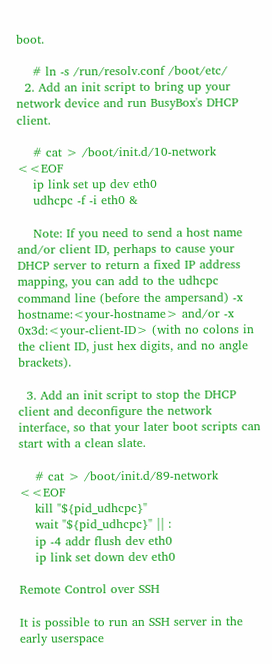boot.

    # ln -s /run/resolv.conf /boot/etc/
  2. Add an init script to bring up your network device and run BusyBox's DHCP client.

    # cat > /boot/init.d/10-network <<EOF
    ip link set up dev eth0
    udhcpc -f -i eth0 &

    Note: If you need to send a host name and/or client ID, perhaps to cause your DHCP server to return a fixed IP address mapping, you can add to the udhcpc command line (before the ampersand) -x hostname:<your-hostname> and/or -x 0x3d:<your-client-ID> (with no colons in the client ID, just hex digits, and no angle brackets).

  3. Add an init script to stop the DHCP client and deconfigure the network interface, so that your later boot scripts can start with a clean slate.

    # cat > /boot/init.d/89-network <<EOF
    kill "${pid_udhcpc}"
    wait "${pid_udhcpc}" || :
    ip -4 addr flush dev eth0
    ip link set down dev eth0

Remote Control over SSH

It is possible to run an SSH server in the early userspace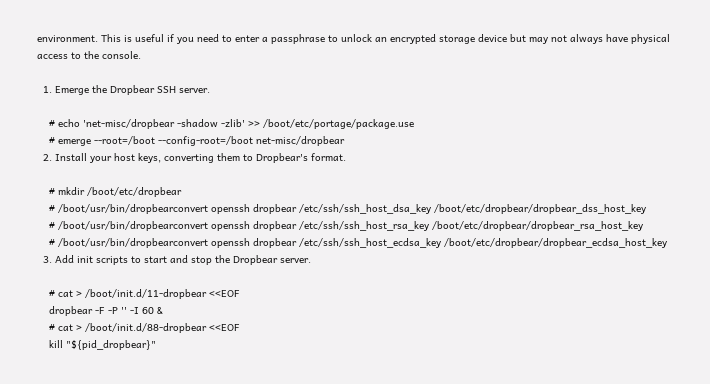environment. This is useful if you need to enter a passphrase to unlock an encrypted storage device but may not always have physical access to the console.

  1. Emerge the Dropbear SSH server.

    # echo 'net-misc/dropbear -shadow -zlib' >> /boot/etc/portage/package.use
    # emerge --root=/boot --config-root=/boot net-misc/dropbear
  2. Install your host keys, converting them to Dropbear's format.

    # mkdir /boot/etc/dropbear
    # /boot/usr/bin/dropbearconvert openssh dropbear /etc/ssh/ssh_host_dsa_key /boot/etc/dropbear/dropbear_dss_host_key
    # /boot/usr/bin/dropbearconvert openssh dropbear /etc/ssh/ssh_host_rsa_key /boot/etc/dropbear/dropbear_rsa_host_key
    # /boot/usr/bin/dropbearconvert openssh dropbear /etc/ssh/ssh_host_ecdsa_key /boot/etc/dropbear/dropbear_ecdsa_host_key
  3. Add init scripts to start and stop the Dropbear server.

    # cat > /boot/init.d/11-dropbear <<EOF
    dropbear -F -P '' -I 60 &
    # cat > /boot/init.d/88-dropbear <<EOF
    kill "${pid_dropbear}"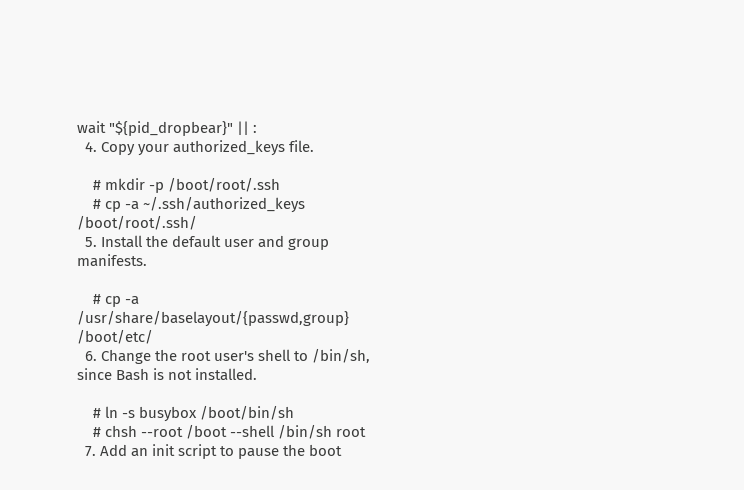wait "${pid_dropbear}" || :
  4. Copy your authorized_keys file.

    # mkdir -p /boot/root/.ssh
    # cp -a ~/.ssh/authorized_keys /boot/root/.ssh/
  5. Install the default user and group manifests.

    # cp -a /usr/share/baselayout/{passwd,group} /boot/etc/
  6. Change the root user's shell to /bin/sh, since Bash is not installed.

    # ln -s busybox /boot/bin/sh
    # chsh --root /boot --shell /bin/sh root
  7. Add an init script to pause the boot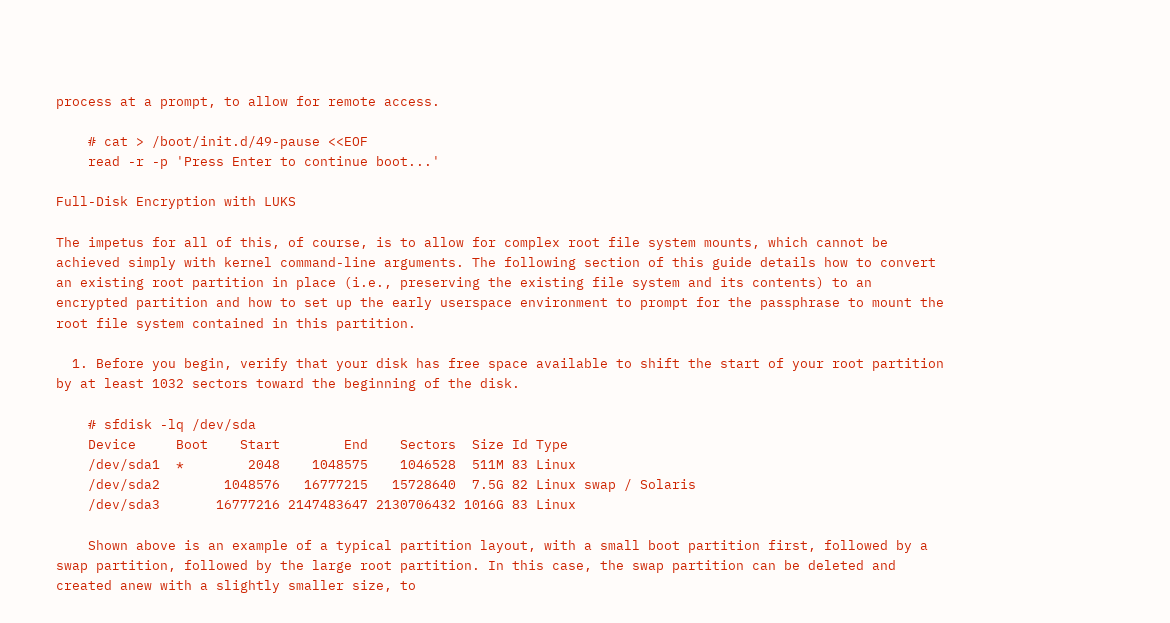process at a prompt, to allow for remote access.

    # cat > /boot/init.d/49-pause <<EOF
    read -r -p 'Press Enter to continue boot...'

Full-Disk Encryption with LUKS

The impetus for all of this, of course, is to allow for complex root file system mounts, which cannot be achieved simply with kernel command-line arguments. The following section of this guide details how to convert an existing root partition in place (i.e., preserving the existing file system and its contents) to an encrypted partition and how to set up the early userspace environment to prompt for the passphrase to mount the root file system contained in this partition.

  1. Before you begin, verify that your disk has free space available to shift the start of your root partition by at least 1032 sectors toward the beginning of the disk.

    # sfdisk -lq /dev/sda
    Device     Boot    Start        End    Sectors  Size Id Type
    /dev/sda1  *        2048    1048575    1046528  511M 83 Linux
    /dev/sda2        1048576   16777215   15728640  7.5G 82 Linux swap / Solaris
    /dev/sda3       16777216 2147483647 2130706432 1016G 83 Linux

    Shown above is an example of a typical partition layout, with a small boot partition first, followed by a swap partition, followed by the large root partition. In this case, the swap partition can be deleted and created anew with a slightly smaller size, to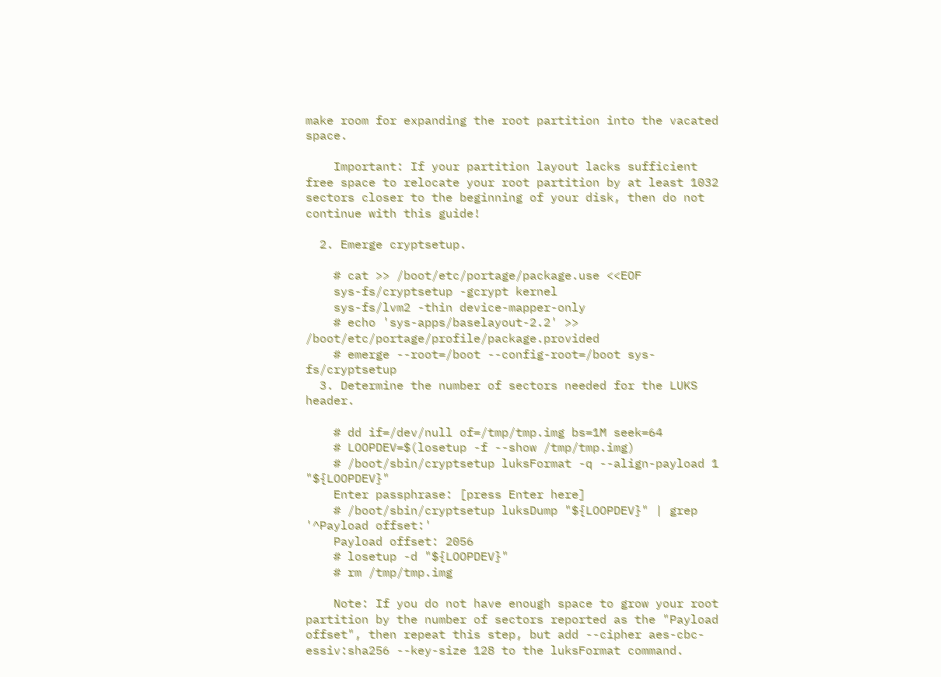make room for expanding the root partition into the vacated space.

    Important: If your partition layout lacks sufficient free space to relocate your root partition by at least 1032 sectors closer to the beginning of your disk, then do not continue with this guide!

  2. Emerge cryptsetup.

    # cat >> /boot/etc/portage/package.use <<EOF
    sys-fs/cryptsetup -gcrypt kernel
    sys-fs/lvm2 -thin device-mapper-only
    # echo 'sys-apps/baselayout-2.2' >> /boot/etc/portage/profile/package.provided
    # emerge --root=/boot --config-root=/boot sys-fs/cryptsetup
  3. Determine the number of sectors needed for the LUKS header.

    # dd if=/dev/null of=/tmp/tmp.img bs=1M seek=64
    # LOOPDEV=$(losetup -f --show /tmp/tmp.img)
    # /boot/sbin/cryptsetup luksFormat -q --align-payload 1 "${LOOPDEV}"
    Enter passphrase: [press Enter here]
    # /boot/sbin/cryptsetup luksDump "${LOOPDEV}" | grep '^Payload offset:'
    Payload offset: 2056
    # losetup -d "${LOOPDEV}"
    # rm /tmp/tmp.img

    Note: If you do not have enough space to grow your root partition by the number of sectors reported as the "Payload offset", then repeat this step, but add --cipher aes-cbc-essiv:sha256 --key-size 128 to the luksFormat command.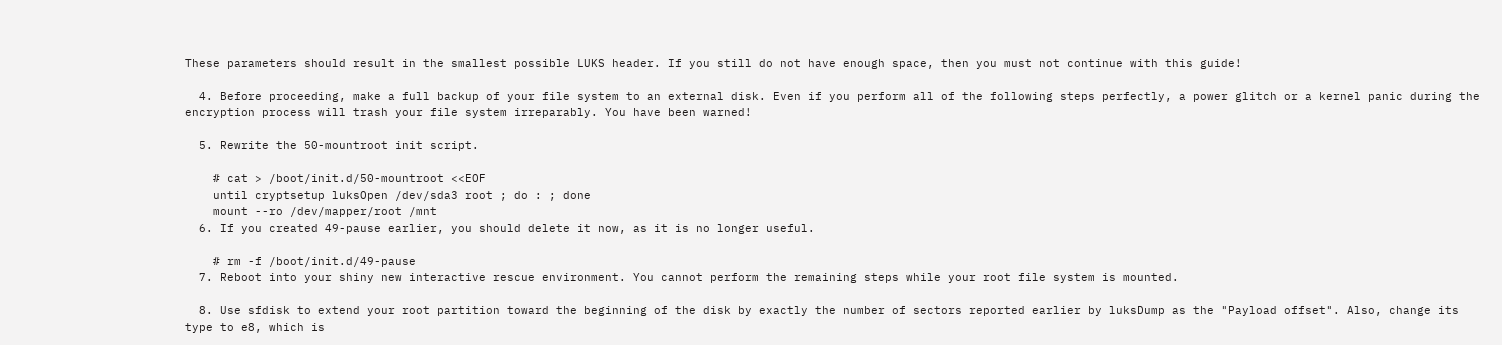These parameters should result in the smallest possible LUKS header. If you still do not have enough space, then you must not continue with this guide!

  4. Before proceeding, make a full backup of your file system to an external disk. Even if you perform all of the following steps perfectly, a power glitch or a kernel panic during the encryption process will trash your file system irreparably. You have been warned!

  5. Rewrite the 50-mountroot init script.

    # cat > /boot/init.d/50-mountroot <<EOF
    until cryptsetup luksOpen /dev/sda3 root ; do : ; done
    mount --ro /dev/mapper/root /mnt
  6. If you created 49-pause earlier, you should delete it now, as it is no longer useful.

    # rm -f /boot/init.d/49-pause
  7. Reboot into your shiny new interactive rescue environment. You cannot perform the remaining steps while your root file system is mounted.

  8. Use sfdisk to extend your root partition toward the beginning of the disk by exactly the number of sectors reported earlier by luksDump as the "Payload offset". Also, change its type to e8, which is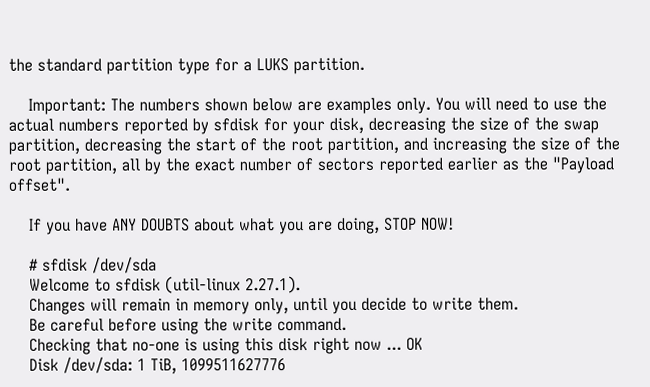the standard partition type for a LUKS partition.

    Important: The numbers shown below are examples only. You will need to use the actual numbers reported by sfdisk for your disk, decreasing the size of the swap partition, decreasing the start of the root partition, and increasing the size of the root partition, all by the exact number of sectors reported earlier as the "Payload offset".

    If you have ANY DOUBTS about what you are doing, STOP NOW!

    # sfdisk /dev/sda
    Welcome to sfdisk (util-linux 2.27.1).
    Changes will remain in memory only, until you decide to write them.
    Be careful before using the write command.
    Checking that no-one is using this disk right now ... OK
    Disk /dev/sda: 1 TiB, 1099511627776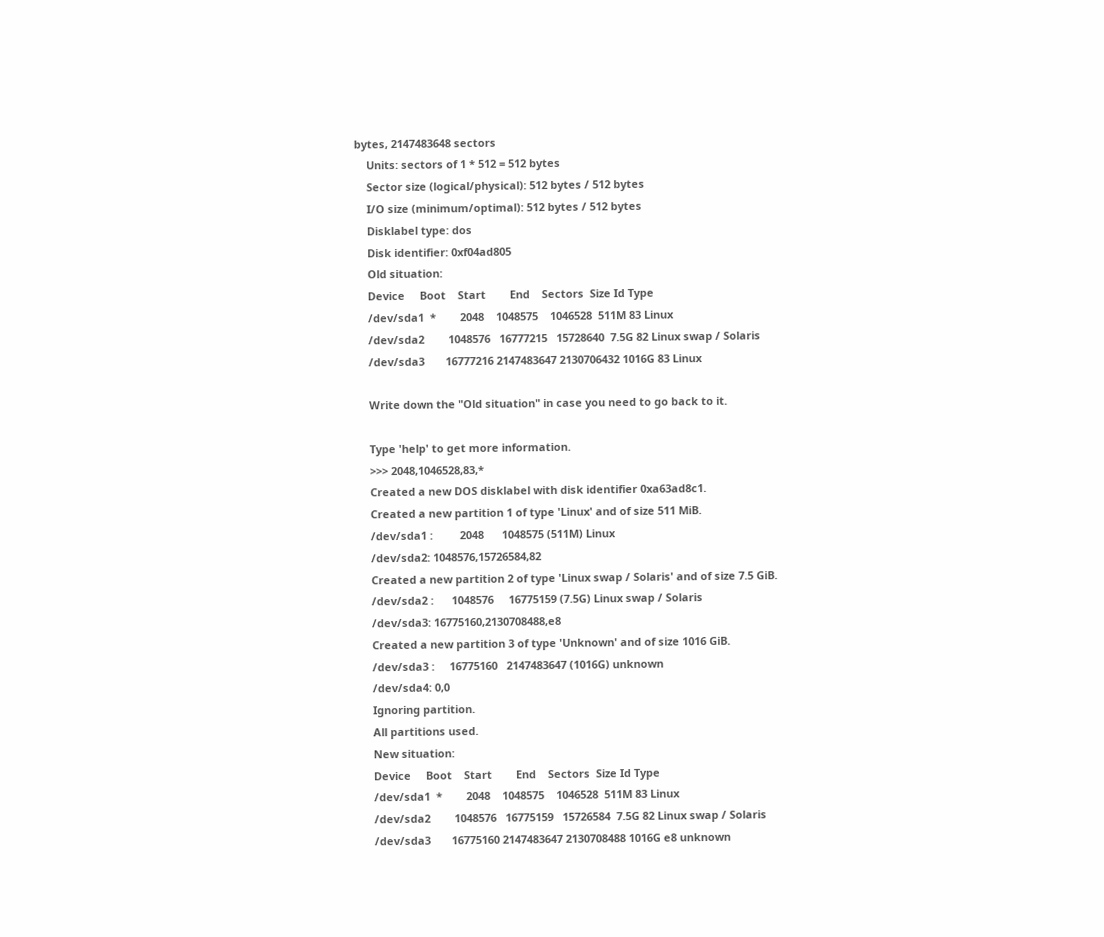bytes, 2147483648 sectors
    Units: sectors of 1 * 512 = 512 bytes
    Sector size (logical/physical): 512 bytes / 512 bytes
    I/O size (minimum/optimal): 512 bytes / 512 bytes
    Disklabel type: dos
    Disk identifier: 0xf04ad805
    Old situation:
    Device     Boot    Start        End    Sectors  Size Id Type
    /dev/sda1  *        2048    1048575    1046528  511M 83 Linux
    /dev/sda2        1048576   16777215   15728640  7.5G 82 Linux swap / Solaris
    /dev/sda3       16777216 2147483647 2130706432 1016G 83 Linux

    Write down the "Old situation" in case you need to go back to it.

    Type 'help' to get more information.
    >>> 2048,1046528,83,*
    Created a new DOS disklabel with disk identifier 0xa63ad8c1.
    Created a new partition 1 of type 'Linux' and of size 511 MiB.
    /dev/sda1 :         2048      1048575 (511M) Linux
    /dev/sda2: 1048576,15726584,82
    Created a new partition 2 of type 'Linux swap / Solaris' and of size 7.5 GiB.
    /dev/sda2 :      1048576     16775159 (7.5G) Linux swap / Solaris
    /dev/sda3: 16775160,2130708488,e8
    Created a new partition 3 of type 'Unknown' and of size 1016 GiB.
    /dev/sda3 :     16775160   2147483647 (1016G) unknown
    /dev/sda4: 0,0
    Ignoring partition.
    All partitions used.
    New situation:
    Device     Boot    Start        End    Sectors  Size Id Type
    /dev/sda1  *        2048    1048575    1046528  511M 83 Linux
    /dev/sda2        1048576   16775159   15726584  7.5G 82 Linux swap / Solaris
    /dev/sda3       16775160 2147483647 2130708488 1016G e8 unknown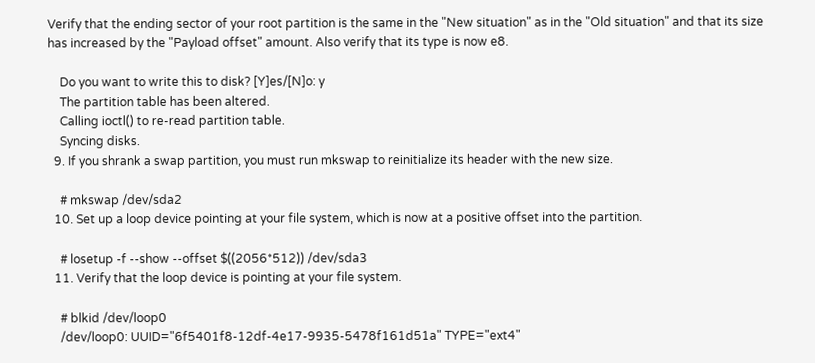Verify that the ending sector of your root partition is the same in the "New situation" as in the "Old situation" and that its size has increased by the "Payload offset" amount. Also verify that its type is now e8.

    Do you want to write this to disk? [Y]es/[N]o: y
    The partition table has been altered.
    Calling ioctl() to re-read partition table.
    Syncing disks.
  9. If you shrank a swap partition, you must run mkswap to reinitialize its header with the new size.

    # mkswap /dev/sda2
  10. Set up a loop device pointing at your file system, which is now at a positive offset into the partition.

    # losetup -f --show --offset $((2056*512)) /dev/sda3
  11. Verify that the loop device is pointing at your file system.

    # blkid /dev/loop0
    /dev/loop0: UUID="6f5401f8-12df-4e17-9935-5478f161d51a" TYPE="ext4"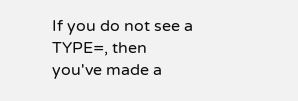If you do not see a TYPE=, then you've made a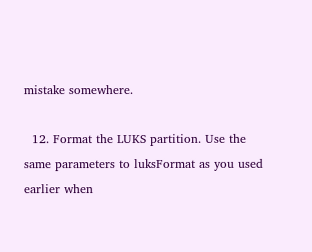mistake somewhere.

  12. Format the LUKS partition. Use the same parameters to luksFormat as you used earlier when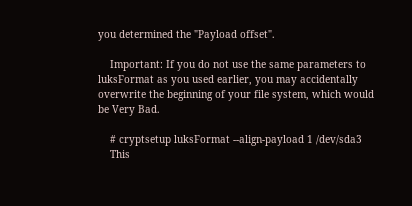you determined the "Payload offset".

    Important: If you do not use the same parameters to luksFormat as you used earlier, you may accidentally overwrite the beginning of your file system, which would be Very Bad.

    # cryptsetup luksFormat --align-payload 1 /dev/sda3
    This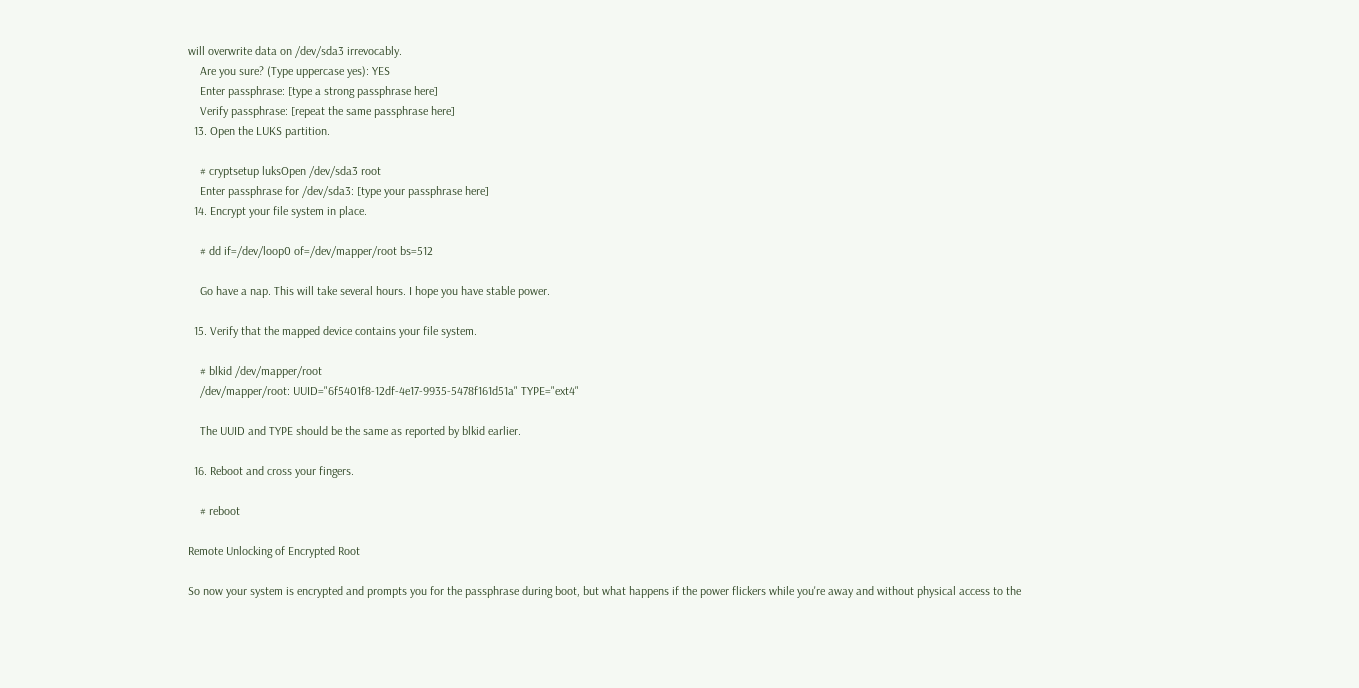will overwrite data on /dev/sda3 irrevocably.
    Are you sure? (Type uppercase yes): YES
    Enter passphrase: [type a strong passphrase here]
    Verify passphrase: [repeat the same passphrase here]
  13. Open the LUKS partition.

    # cryptsetup luksOpen /dev/sda3 root
    Enter passphrase for /dev/sda3: [type your passphrase here]
  14. Encrypt your file system in place.

    # dd if=/dev/loop0 of=/dev/mapper/root bs=512

    Go have a nap. This will take several hours. I hope you have stable power.

  15. Verify that the mapped device contains your file system.

    # blkid /dev/mapper/root
    /dev/mapper/root: UUID="6f5401f8-12df-4e17-9935-5478f161d51a" TYPE="ext4"

    The UUID and TYPE should be the same as reported by blkid earlier.

  16. Reboot and cross your fingers.

    # reboot

Remote Unlocking of Encrypted Root

So now your system is encrypted and prompts you for the passphrase during boot, but what happens if the power flickers while you're away and without physical access to the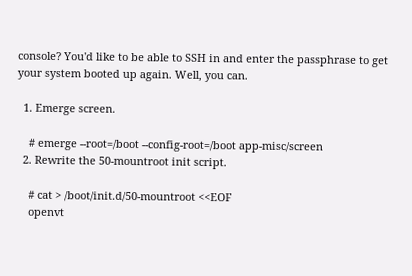console? You'd like to be able to SSH in and enter the passphrase to get your system booted up again. Well, you can.

  1. Emerge screen.

    # emerge --root=/boot --config-root=/boot app-misc/screen
  2. Rewrite the 50-mountroot init script.

    # cat > /boot/init.d/50-mountroot <<EOF
    openvt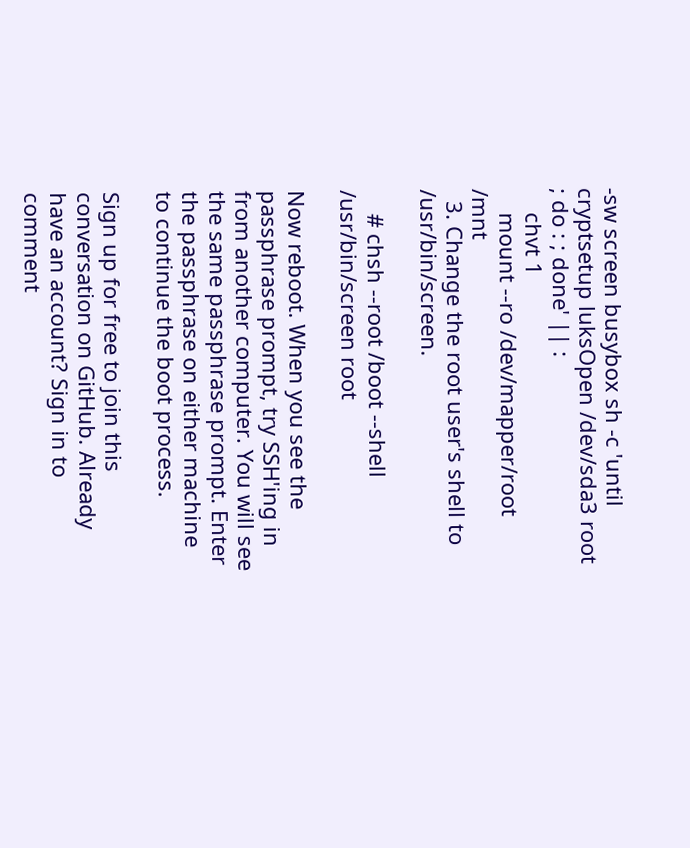-sw screen busybox sh -c 'until cryptsetup luksOpen /dev/sda3 root ; do : ; done' || :
    chvt 1
    mount --ro /dev/mapper/root /mnt
  3. Change the root user's shell to /usr/bin/screen.

    # chsh --root /boot --shell /usr/bin/screen root

Now reboot. When you see the passphrase prompt, try SSH'ing in from another computer. You will see the same passphrase prompt. Enter the passphrase on either machine to continue the boot process.

Sign up for free to join this conversation on GitHub. Already have an account? Sign in to comment